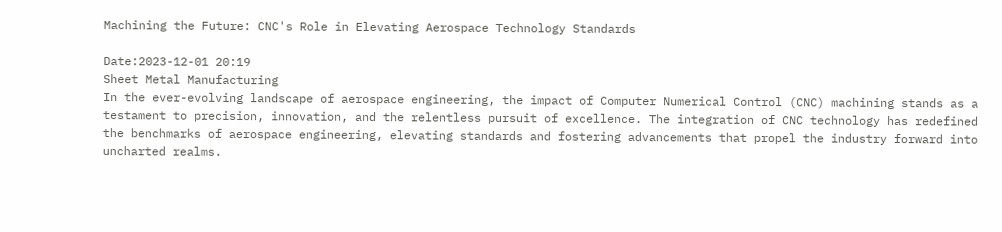Machining the Future: CNC's Role in Elevating Aerospace Technology Standards

Date:2023-12-01 20:19
Sheet Metal Manufacturing
In the ever-evolving landscape of aerospace engineering, the impact of Computer Numerical Control (CNC) machining stands as a testament to precision, innovation, and the relentless pursuit of excellence. The integration of CNC technology has redefined the benchmarks of aerospace engineering, elevating standards and fostering advancements that propel the industry forward into uncharted realms.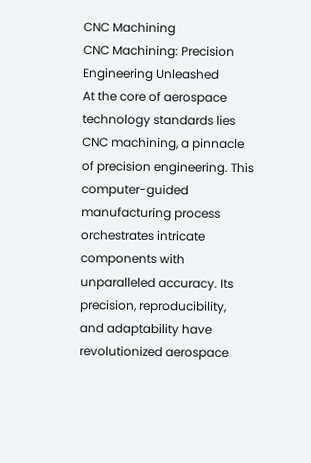CNC Machining
CNC Machining: Precision Engineering Unleashed
At the core of aerospace technology standards lies CNC machining, a pinnacle of precision engineering. This computer-guided manufacturing process orchestrates intricate components with unparalleled accuracy. Its precision, reproducibility, and adaptability have revolutionized aerospace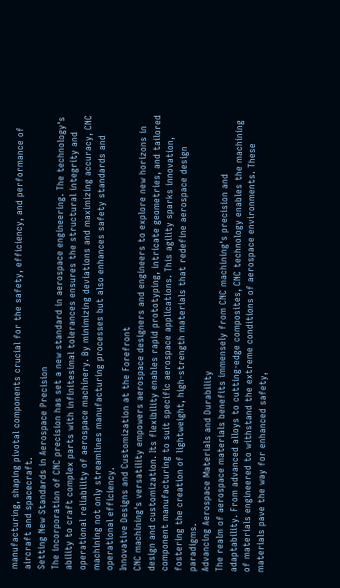manufacturing, shaping pivotal components crucial for the safety, efficiency, and performance of aircraft and spacecraft.
Setting New Standards in Aerospace Precision
The incorporation of CNC precision has set a new standard in aerospace engineering. The technology's ability to craft complex parts with infinitesimal tolerances ensures the structural integrity and operational reliability of aerospace machinery. By minimizing deviations and maximizing accuracy, CNC machining not only streamlines manufacturing processes but also enhances safety standards and operational efficiency.
Innovative Designs and Customization at the Forefront
CNC machining's versatility empowers aerospace designers and engineers to explore new horizons in design and customization. Its flexibility enables rapid prototyping, intricate geometries, and tailored component manufacturing to suit specific aerospace applications. This agility sparks innovation, fostering the creation of lightweight, high-strength materials that redefine aerospace design paradigms.
Advancing Aerospace Materials and Durability
The realm of aerospace materials benefits immensely from CNC machining's precision and adaptability. From advanced alloys to cutting-edge composites, CNC technology enables the machining of materials engineered to withstand the extreme conditions of aerospace environments. These materials pave the way for enhanced safety,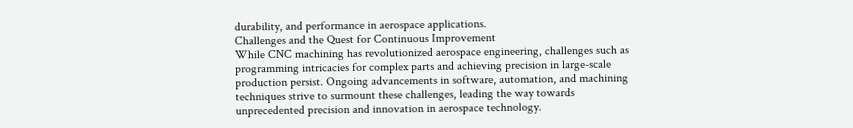durability, and performance in aerospace applications.
Challenges and the Quest for Continuous Improvement
While CNC machining has revolutionized aerospace engineering, challenges such as programming intricacies for complex parts and achieving precision in large-scale production persist. Ongoing advancements in software, automation, and machining techniques strive to surmount these challenges, leading the way towards unprecedented precision and innovation in aerospace technology.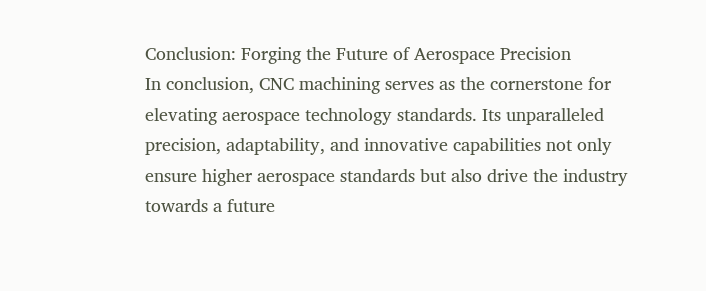Conclusion: Forging the Future of Aerospace Precision
In conclusion, CNC machining serves as the cornerstone for elevating aerospace technology standards. Its unparalleled precision, adaptability, and innovative capabilities not only ensure higher aerospace standards but also drive the industry towards a future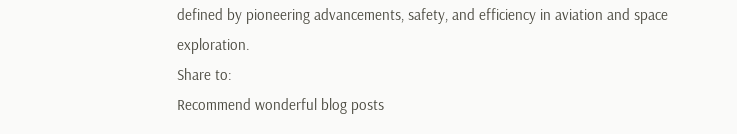defined by pioneering advancements, safety, and efficiency in aviation and space exploration.
Share to:
Recommend wonderful blog posts